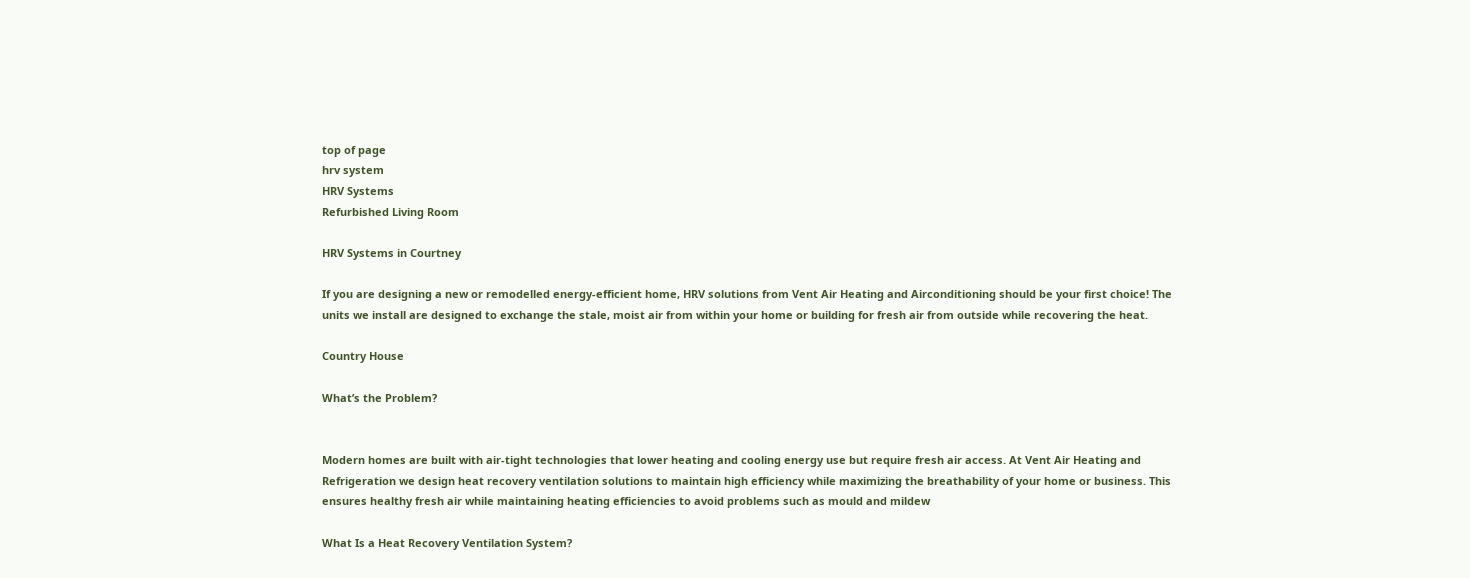top of page
hrv system
HRV Systems
Refurbished Living Room

HRV Systems in Courtney

If you are designing a new or remodelled energy-efficient home, HRV solutions from Vent Air Heating and Airconditioning should be your first choice! The units we install are designed to exchange the stale, moist air from within your home or building for fresh air from outside while recovering the heat.

Country House

What’s the Problem?


Modern homes are built with air-tight technologies that lower heating and cooling energy use but require fresh air access. At Vent Air Heating and Refrigeration we design heat recovery ventilation solutions to maintain high efficiency while maximizing the breathability of your home or business. This ensures healthy fresh air while maintaining heating efficiencies to avoid problems such as mould and mildew

What Is a Heat Recovery Ventilation System?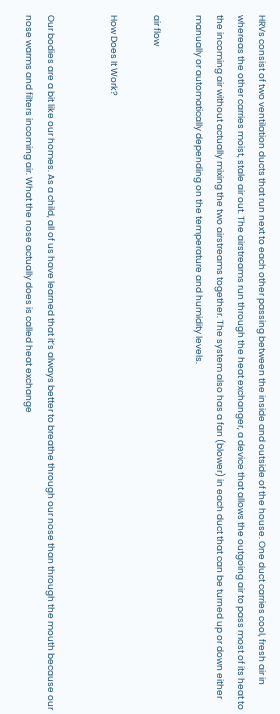HRVs consist of two ventilation ducts that run next to each other passing between the inside and outside of the house. One duct carries cool, fresh air in whereas the other carries moist, stale air out. The airstreams run through the heat exchanger, a device that allows the outgoing air to pass most of its heat to the incoming air without actually mixing the two airstreams together. The system also has a fan (blower) in each duct that can be turned up or down either manually or automatically depending on the temperature and humidity levels.

air flow

How Does It Work?


Our bodies are a bit like our homes. As a child, all of us have learned that it’s always better to breathe through our nose than through the mouth because our nose warms and filters incoming air. What the nose actually does is called heat exchange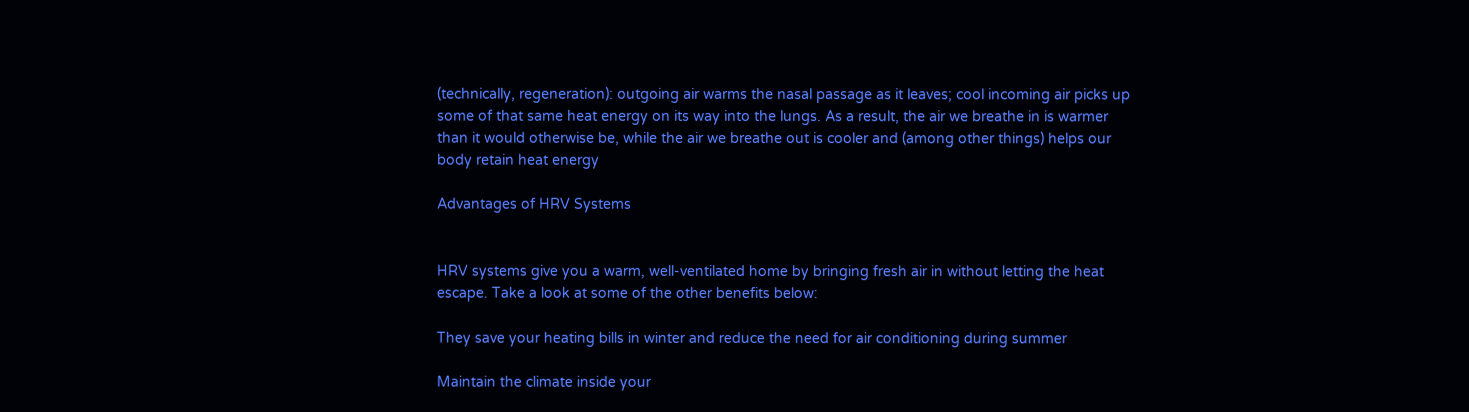(technically, regeneration): outgoing air warms the nasal passage as it leaves; cool incoming air picks up some of that same heat energy on its way into the lungs. As a result, the air we breathe in is warmer than it would otherwise be, while the air we breathe out is cooler and (among other things) helps our body retain heat energy

Advantages of HRV Systems


HRV systems give you a warm, well-ventilated home by bringing fresh air in without letting the heat escape. Take a look at some of the other benefits below:

They save your heating bills in winter and reduce the need for air conditioning during summer

Maintain the climate inside your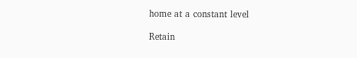home at a constant level

Retain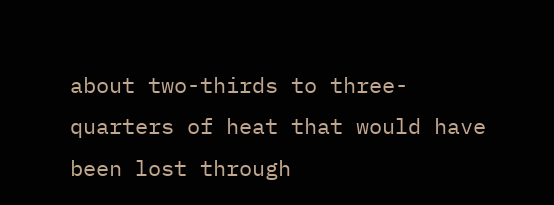about two-thirds to three-quarters of heat that would have been lost through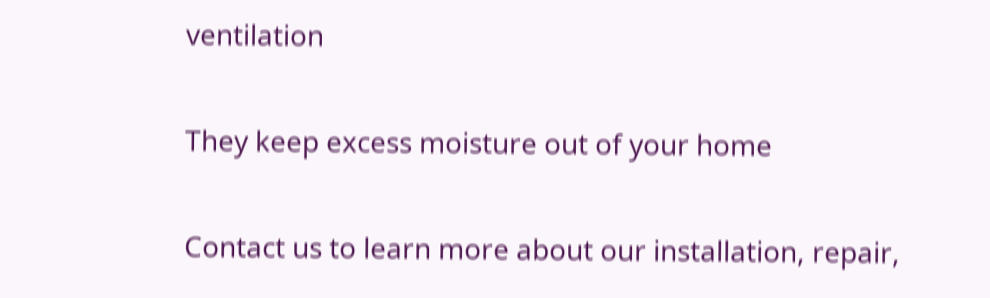ventilation

They keep excess moisture out of your home

Contact us to learn more about our installation, repair,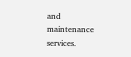and maintenance services.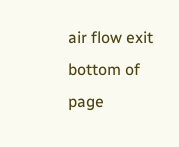air flow exit
bottom of page